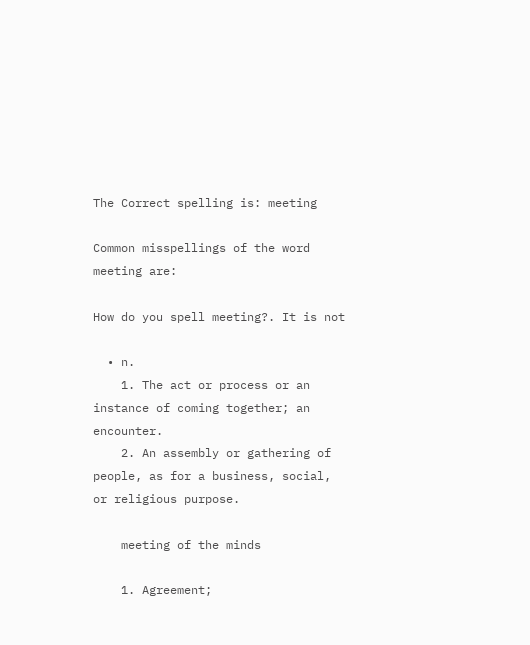The Correct spelling is: meeting

Common misspellings of the word meeting are:

How do you spell meeting?. It is not

  • n.
    1. The act or process or an instance of coming together; an encounter.
    2. An assembly or gathering of people, as for a business, social, or religious purpose.

    meeting of the minds

    1. Agreement;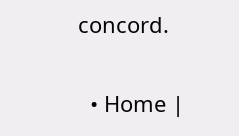concord.

  • Home |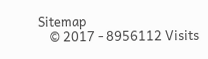Sitemap
    © 2017 - 8956112 Visits